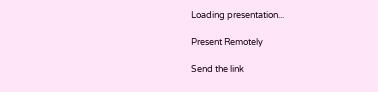Loading presentation...

Present Remotely

Send the link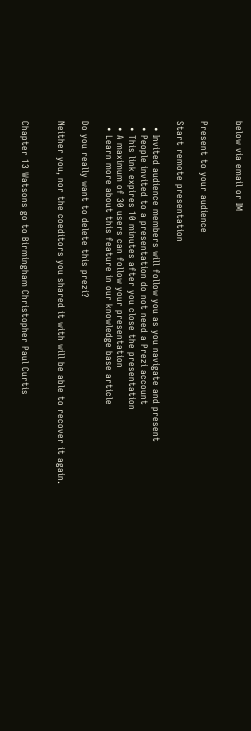below via email or IM


Present to your audience

Start remote presentation

  • Invited audience members will follow you as you navigate and present
  • People invited to a presentation do not need a Prezi account
  • This link expires 10 minutes after you close the presentation
  • A maximum of 30 users can follow your presentation
  • Learn more about this feature in our knowledge base article

Do you really want to delete this prezi?

Neither you, nor the coeditors you shared it with will be able to recover it again.


Chapter 13 Watsons go to Birmingham Christopher Paul Curtis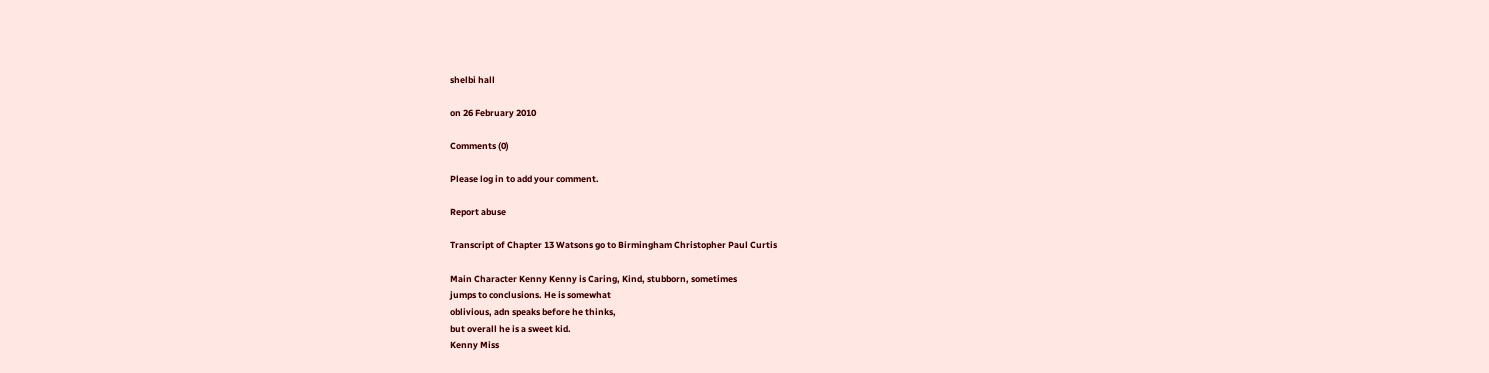shelbi hall

on 26 February 2010

Comments (0)

Please log in to add your comment.

Report abuse

Transcript of Chapter 13 Watsons go to Birmingham Christopher Paul Curtis

Main Character Kenny Kenny is Caring, Kind, stubborn, sometimes
jumps to conclusions. He is somewhat
oblivious, adn speaks before he thinks,
but overall he is a sweet kid.
Kenny Miss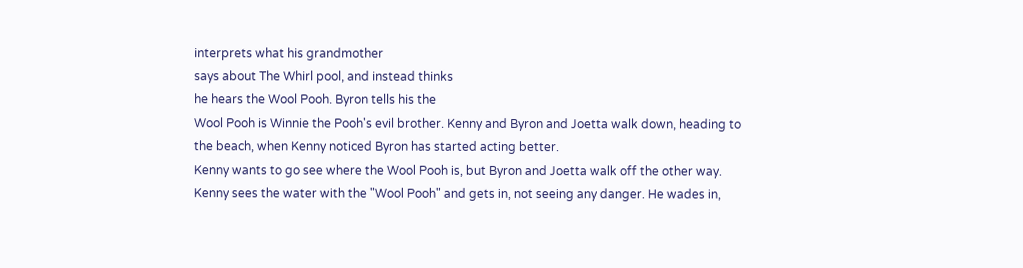interprets what his grandmother
says about The Whirl pool, and instead thinks
he hears the Wool Pooh. Byron tells his the
Wool Pooh is Winnie the Pooh's evil brother. Kenny and Byron and Joetta walk down, heading to the beach, when Kenny noticed Byron has started acting better.
Kenny wants to go see where the Wool Pooh is, but Byron and Joetta walk off the other way. Kenny sees the water with the "Wool Pooh" and gets in, not seeing any danger. He wades in,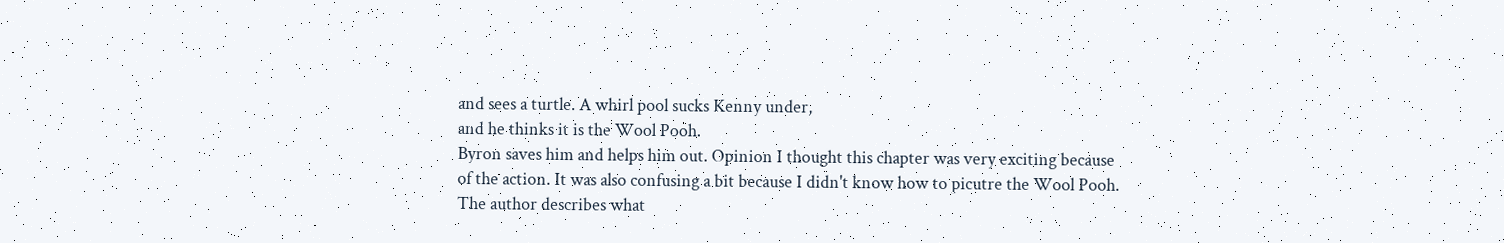and sees a turtle. A whirl pool sucks Kenny under,
and he thinks it is the Wool Pooh.
Byron saves him and helps him out. Opinion I thought this chapter was very exciting because of the action. It was also confusing a bit because I didn't know how to picutre the Wool Pooh. The author describes what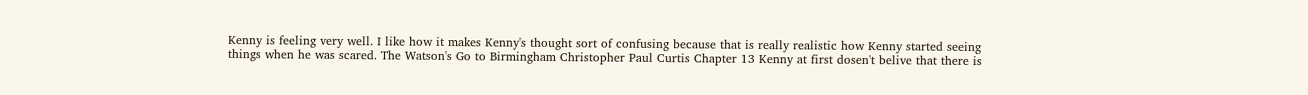Kenny is feeling very well. I like how it makes Kenny's thought sort of confusing because that is really realistic how Kenny started seeing things when he was scared. The Watson's Go to Birmingham Christopher Paul Curtis Chapter 13 Kenny at first dosen't belive that there is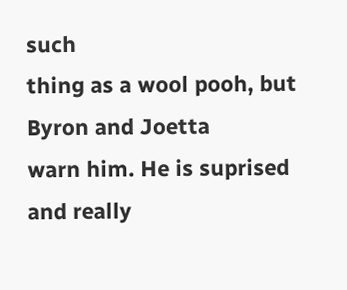such
thing as a wool pooh, but Byron and Joetta
warn him. He is suprised and really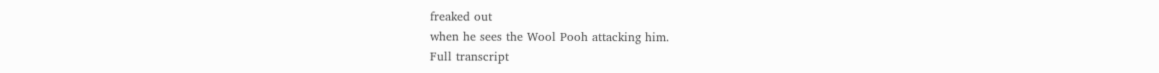freaked out
when he sees the Wool Pooh attacking him.
Full transcript